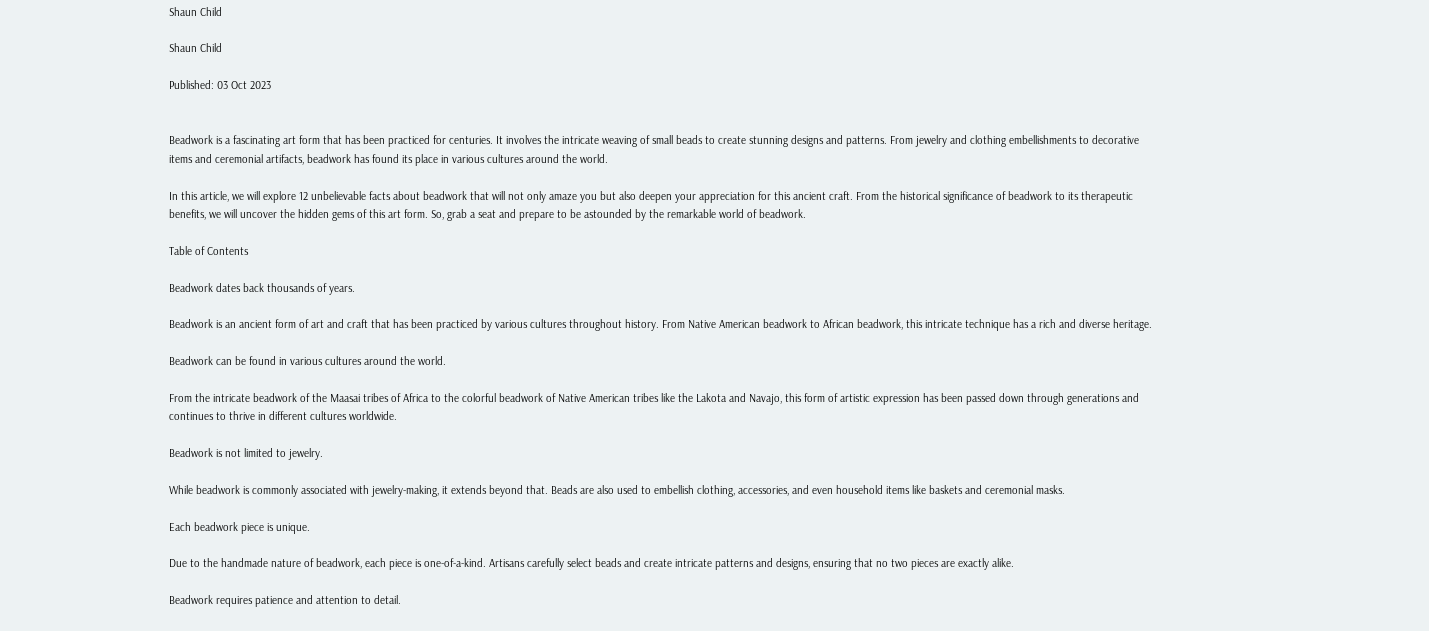Shaun Child

Shaun Child

Published: 03 Oct 2023


Beadwork is a fascinating art form that has been practiced for centuries. It involves the intricate weaving of small beads to create stunning designs and patterns. From jewelry and clothing embellishments to decorative items and ceremonial artifacts, beadwork has found its place in various cultures around the world.

In this article, we will explore 12 unbelievable facts about beadwork that will not only amaze you but also deepen your appreciation for this ancient craft. From the historical significance of beadwork to its therapeutic benefits, we will uncover the hidden gems of this art form. So, grab a seat and prepare to be astounded by the remarkable world of beadwork.

Table of Contents

Beadwork dates back thousands of years.

Beadwork is an ancient form of art and craft that has been practiced by various cultures throughout history. From Native American beadwork to African beadwork, this intricate technique has a rich and diverse heritage.

Beadwork can be found in various cultures around the world.

From the intricate beadwork of the Maasai tribes of Africa to the colorful beadwork of Native American tribes like the Lakota and Navajo, this form of artistic expression has been passed down through generations and continues to thrive in different cultures worldwide.

Beadwork is not limited to jewelry.

While beadwork is commonly associated with jewelry-making, it extends beyond that. Beads are also used to embellish clothing, accessories, and even household items like baskets and ceremonial masks.

Each beadwork piece is unique.

Due to the handmade nature of beadwork, each piece is one-of-a-kind. Artisans carefully select beads and create intricate patterns and designs, ensuring that no two pieces are exactly alike.

Beadwork requires patience and attention to detail.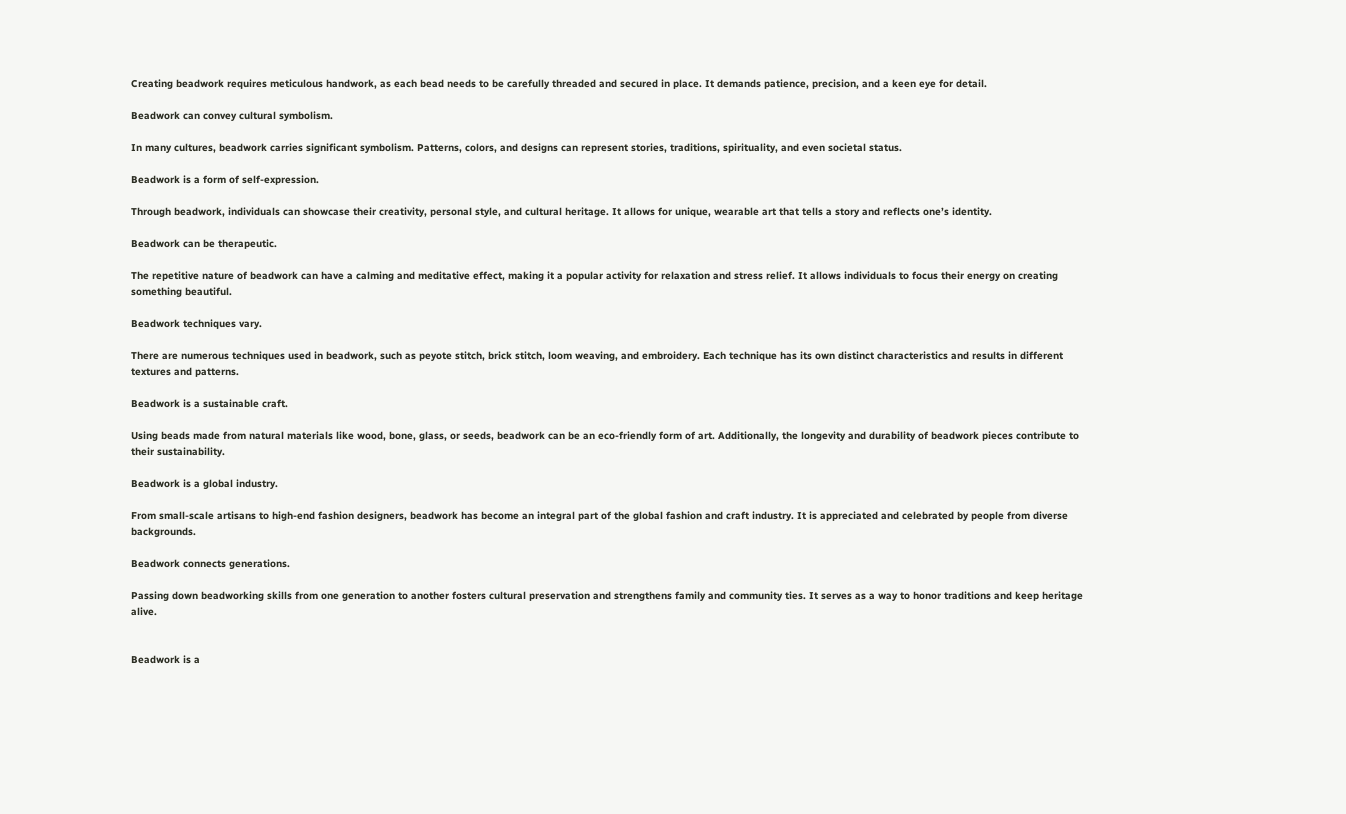Creating beadwork requires meticulous handwork, as each bead needs to be carefully threaded and secured in place. It demands patience, precision, and a keen eye for detail.

Beadwork can convey cultural symbolism.

In many cultures, beadwork carries significant symbolism. Patterns, colors, and designs can represent stories, traditions, spirituality, and even societal status.

Beadwork is a form of self-expression.

Through beadwork, individuals can showcase their creativity, personal style, and cultural heritage. It allows for unique, wearable art that tells a story and reflects one’s identity.

Beadwork can be therapeutic.

The repetitive nature of beadwork can have a calming and meditative effect, making it a popular activity for relaxation and stress relief. It allows individuals to focus their energy on creating something beautiful.

Beadwork techniques vary.

There are numerous techniques used in beadwork, such as peyote stitch, brick stitch, loom weaving, and embroidery. Each technique has its own distinct characteristics and results in different textures and patterns.

Beadwork is a sustainable craft.

Using beads made from natural materials like wood, bone, glass, or seeds, beadwork can be an eco-friendly form of art. Additionally, the longevity and durability of beadwork pieces contribute to their sustainability.

Beadwork is a global industry.

From small-scale artisans to high-end fashion designers, beadwork has become an integral part of the global fashion and craft industry. It is appreciated and celebrated by people from diverse backgrounds.

Beadwork connects generations.

Passing down beadworking skills from one generation to another fosters cultural preservation and strengthens family and community ties. It serves as a way to honor traditions and keep heritage alive.


Beadwork is a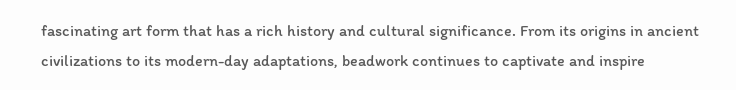fascinating art form that has a rich history and cultural significance. From its origins in ancient civilizations to its modern-day adaptations, beadwork continues to captivate and inspire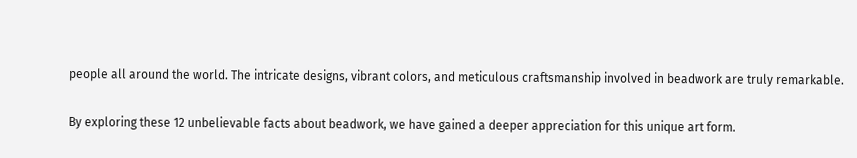people all around the world. The intricate designs, vibrant colors, and meticulous craftsmanship involved in beadwork are truly remarkable.

By exploring these 12 unbelievable facts about beadwork, we have gained a deeper appreciation for this unique art form.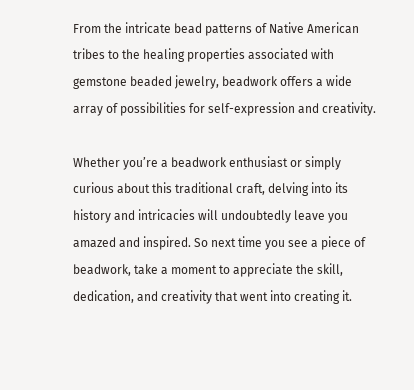From the intricate bead patterns of Native American tribes to the healing properties associated with gemstone beaded jewelry, beadwork offers a wide array of possibilities for self-expression and creativity.

Whether you’re a beadwork enthusiast or simply curious about this traditional craft, delving into its history and intricacies will undoubtedly leave you amazed and inspired. So next time you see a piece of beadwork, take a moment to appreciate the skill, dedication, and creativity that went into creating it.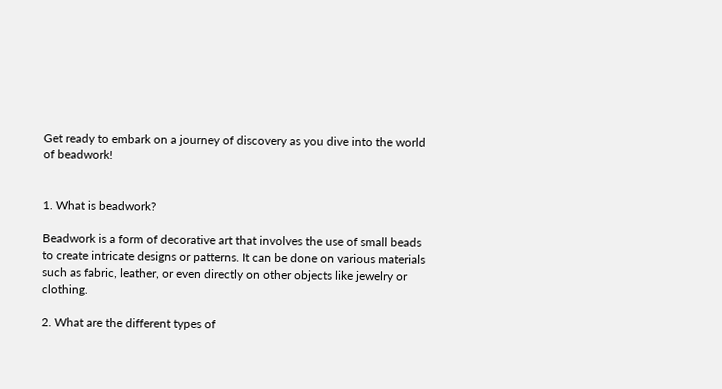Get ready to embark on a journey of discovery as you dive into the world of beadwork!


1. What is beadwork?

Beadwork is a form of decorative art that involves the use of small beads to create intricate designs or patterns. It can be done on various materials such as fabric, leather, or even directly on other objects like jewelry or clothing.

2. What are the different types of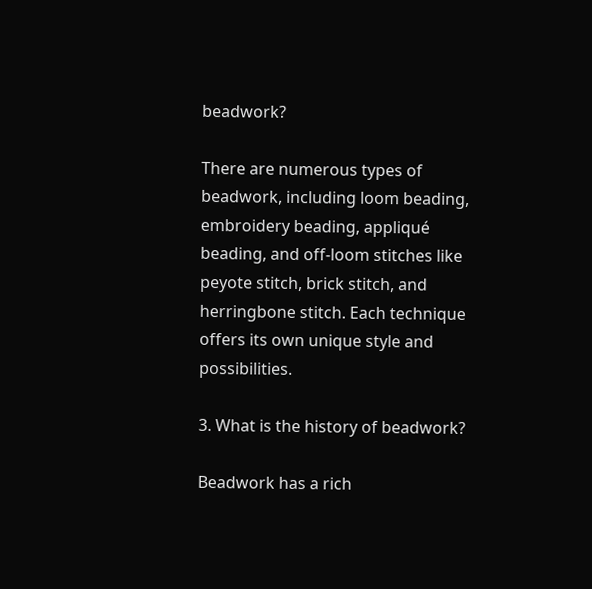beadwork?

There are numerous types of beadwork, including loom beading, embroidery beading, appliqué beading, and off-loom stitches like peyote stitch, brick stitch, and herringbone stitch. Each technique offers its own unique style and possibilities.

3. What is the history of beadwork?

Beadwork has a rich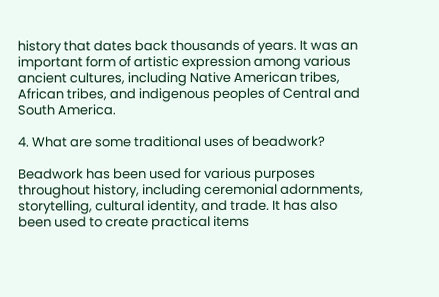history that dates back thousands of years. It was an important form of artistic expression among various ancient cultures, including Native American tribes, African tribes, and indigenous peoples of Central and South America.

4. What are some traditional uses of beadwork?

Beadwork has been used for various purposes throughout history, including ceremonial adornments, storytelling, cultural identity, and trade. It has also been used to create practical items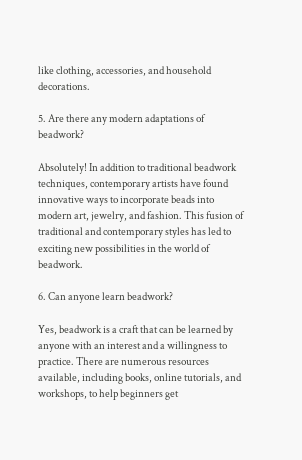like clothing, accessories, and household decorations.

5. Are there any modern adaptations of beadwork?

Absolutely! In addition to traditional beadwork techniques, contemporary artists have found innovative ways to incorporate beads into modern art, jewelry, and fashion. This fusion of traditional and contemporary styles has led to exciting new possibilities in the world of beadwork.

6. Can anyone learn beadwork?

Yes, beadwork is a craft that can be learned by anyone with an interest and a willingness to practice. There are numerous resources available, including books, online tutorials, and workshops, to help beginners get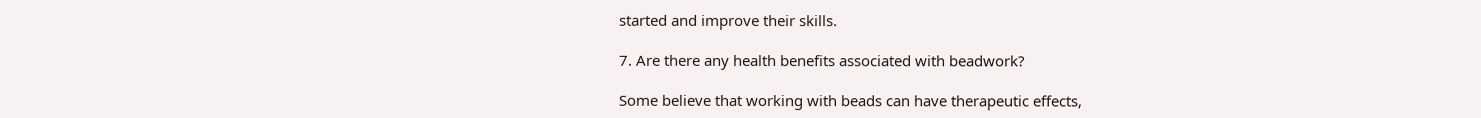started and improve their skills.

7. Are there any health benefits associated with beadwork?

Some believe that working with beads can have therapeutic effects,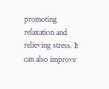promoting relaxation and relieving stress. It can also improve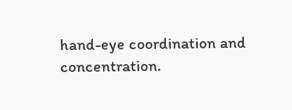hand-eye coordination and concentration.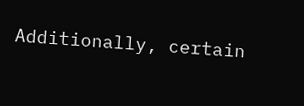Additionally, certain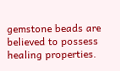gemstone beads are believed to possess healing properties.